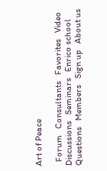Art of Peace

  Forum   Consultants   Favorites   Video   Discussions   Seminars   Enrico school   Questions   Members   Sign up   About us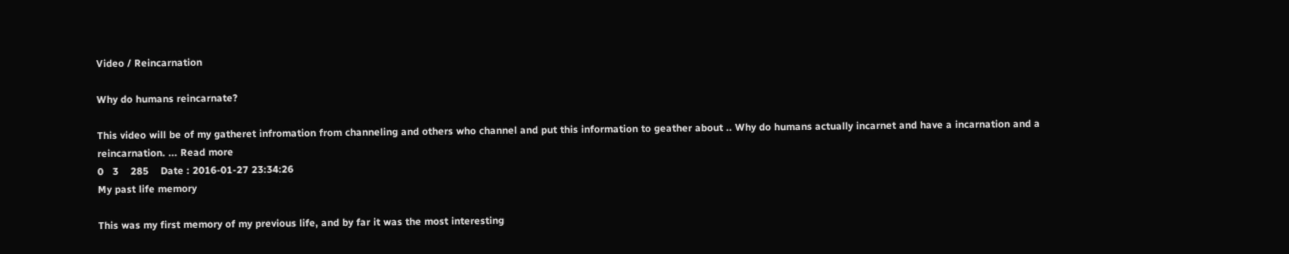Video / Reincarnation

Why do humans reincarnate?

This video will be of my gatheret infromation from channeling and others who channel and put this information to geather about .. Why do humans actually incarnet and have a incarnation and a reincarnation. ... Read more
0   3    285    Date : 2016-01-27 23:34:26
My past life memory

This was my first memory of my previous life, and by far it was the most interesting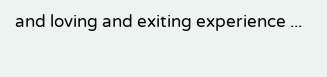and loving and exiting experience ...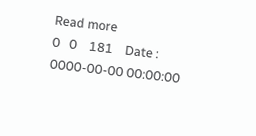Read more
0   0    181    Date : 0000-00-00 00:00:00